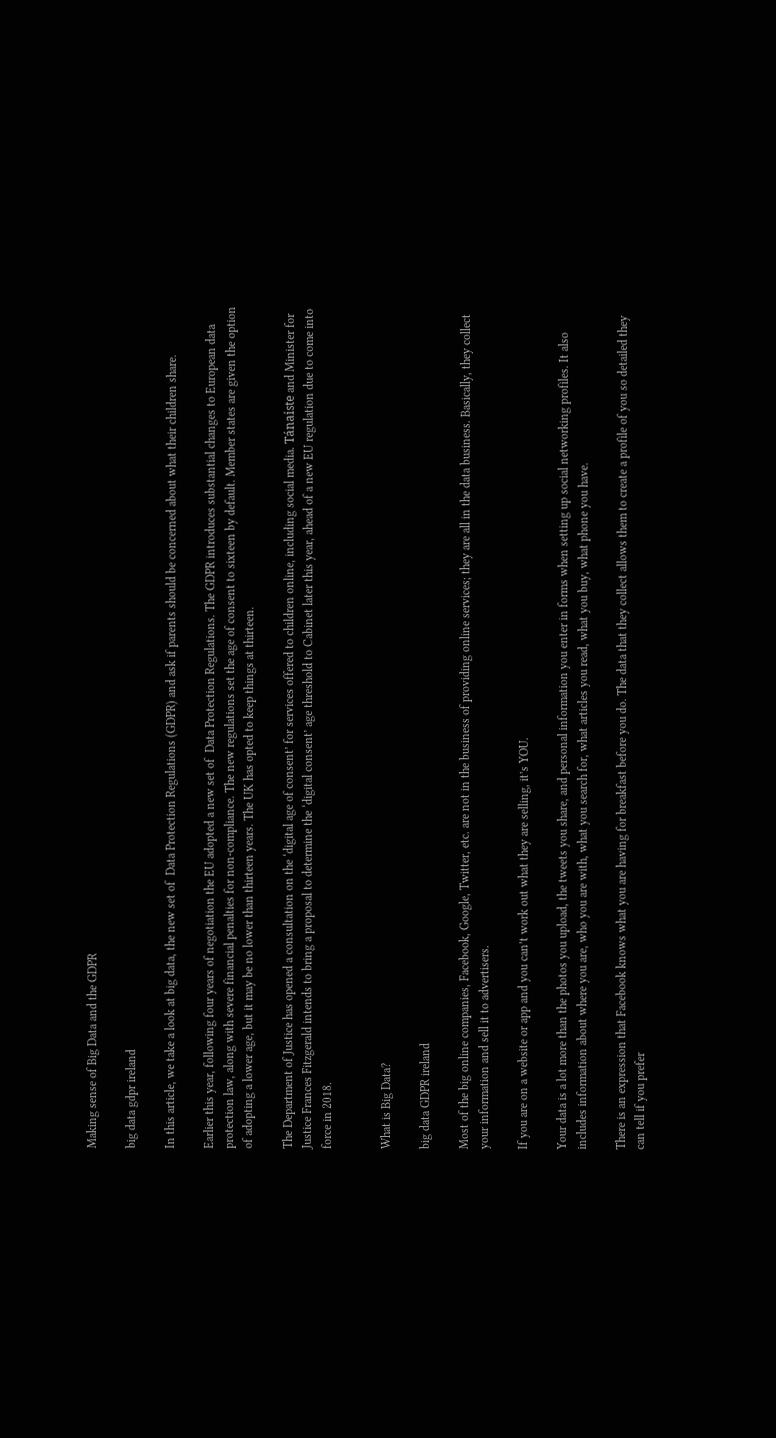Making sense of Big Data and the GDPR

big data gdpr ireland

In this article, we take a look at big data, the new set of  Data Protection Regulations (GDPR) and ask if parents should be concerned about what their children share.

Earlier this year, following four years of negotiation the EU adopted a new set of  Data Protection Regulations. The GDPR introduces substantial changes to European data protection law, along with severe financial penalties for non-compliance. The new regulations set the age of consent to sixteen by default. Member states are given the option of adopting a lower age, but it may be no lower than thirteen years. The UK has opted to keep things at thirteen.

The Department of Justice has opened a consultation on the ‘digital age of consent’ for services offered to children online, including social media. Tánaiste and Minister for Justice Frances Fitzgerald intends to bring a proposal to determine the ‘digital consent’ age threshold to Cabinet later this year, ahead of a new EU regulation due to come into force in 2018.


What is Big Data?

big data GDPR ireland

Most of the big online companies, Facebook, Google, Twitter, etc. are not in the business of providing online services; they are all in the data business. Basically, they collect your information and sell it to advertisers.

If you are on a website or app and you can’t work out what they are selling, it’s YOU.

Your data is a lot more than the photos you upload, the tweets you share, and personal information you enter in forms when setting up social networking profiles. It also includes information about where you are, who you are with, what you search for, what articles you read, what you buy, what phone you have.

There is an expression that Facebook knows what you are having for breakfast before you do. The data that they collect allows them to create a profile of you so detailed they can tell if you prefer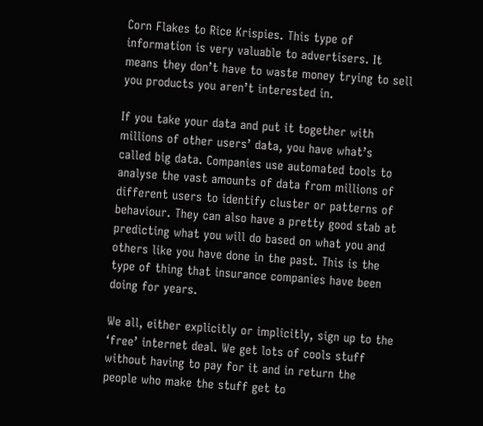Corn Flakes to Rice Krispies. This type of information is very valuable to advertisers. It means they don’t have to waste money trying to sell you products you aren’t interested in.

If you take your data and put it together with millions of other users’ data, you have what’s called big data. Companies use automated tools to analyse the vast amounts of data from millions of different users to identify cluster or patterns of behaviour. They can also have a pretty good stab at predicting what you will do based on what you and others like you have done in the past. This is the type of thing that insurance companies have been doing for years.

We all, either explicitly or implicitly, sign up to the ‘free’ internet deal. We get lots of cools stuff without having to pay for it and in return the people who make the stuff get to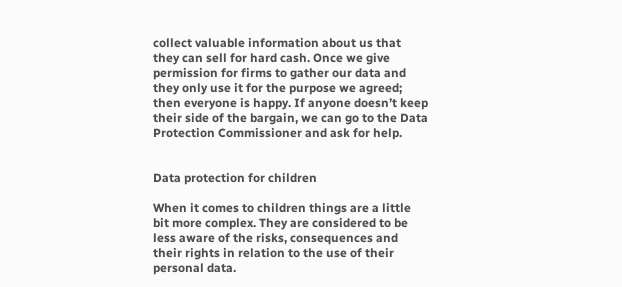collect valuable information about us that they can sell for hard cash. Once we give permission for firms to gather our data and they only use it for the purpose we agreed; then everyone is happy. If anyone doesn’t keep their side of the bargain, we can go to the Data Protection Commissioner and ask for help.


Data protection for children

When it comes to children things are a little bit more complex. They are considered to be less aware of the risks, consequences and their rights in relation to the use of their personal data.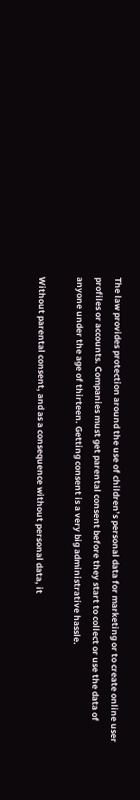The law provides protection around the use of children’s personal data for marketing or to create online user profiles or accounts. Companies must get parental consent before they start to collect or use the data of anyone under the age of thirteen. Getting consent is a very big administrative hassle.

Without parental consent, and as a consequence without personal data, it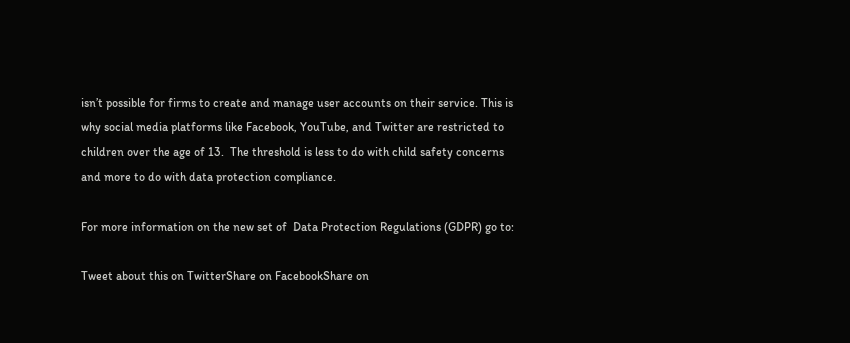isn’t possible for firms to create and manage user accounts on their service. This is why social media platforms like Facebook, YouTube, and Twitter are restricted to children over the age of 13.  The threshold is less to do with child safety concerns and more to do with data protection compliance.

For more information on the new set of  Data Protection Regulations (GDPR) go to:

Tweet about this on TwitterShare on FacebookShare on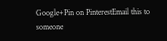Google+Pin on PinterestEmail this to someone